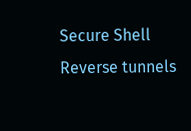Secure Shell Reverse tunnels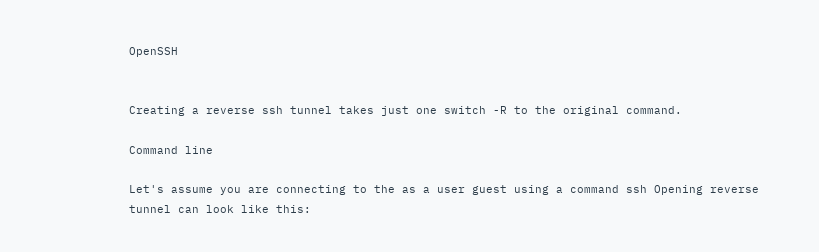OpenSSH


Creating a reverse ssh tunnel takes just one switch -R to the original command.

Command line

Let's assume you are connecting to the as a user guest using a command ssh Opening reverse tunnel can look like this: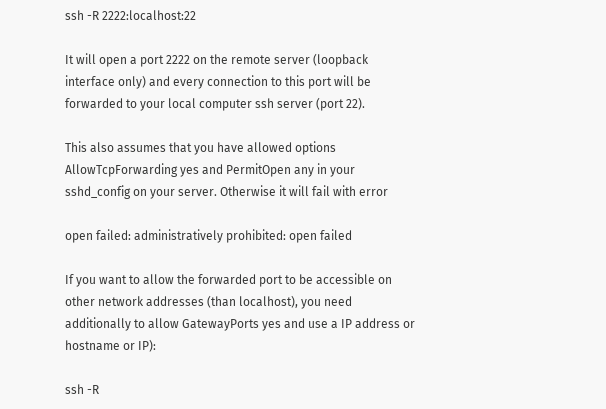ssh -R 2222:localhost:22

It will open a port 2222 on the remote server (loopback interface only) and every connection to this port will be forwarded to your local computer ssh server (port 22).

This also assumes that you have allowed options AllowTcpForwarding yes and PermitOpen any in your sshd_config on your server. Otherwise it will fail with error

open failed: administratively prohibited: open failed

If you want to allow the forwarded port to be accessible on other network addresses (than localhost), you need additionally to allow GatewayPorts yes and use a IP address or hostname or IP):

ssh -R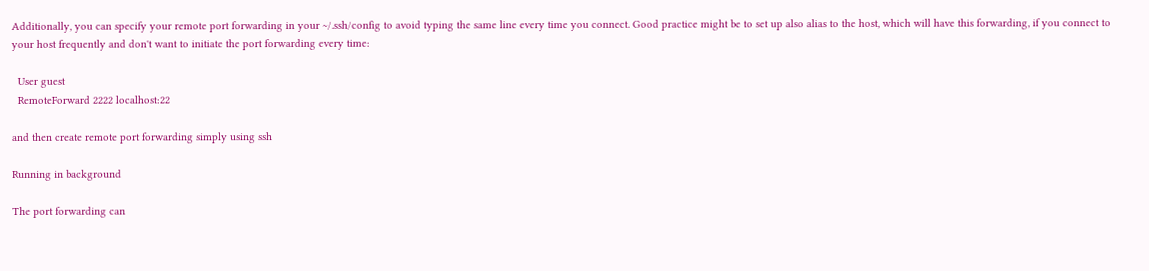Additionally, you can specify your remote port forwarding in your ~/.ssh/config to avoid typing the same line every time you connect. Good practice might be to set up also alias to the host, which will have this forwarding, if you connect to your host frequently and don't want to initiate the port forwarding every time:

  User guest
  RemoteForward 2222 localhost:22

and then create remote port forwarding simply using ssh

Running in background

The port forwarding can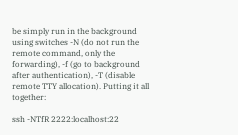be simply run in the background using switches -N (do not run the remote command, only the forwarding), -f (go to background after authentication), -T (disable remote TTY allocation). Putting it all together:

ssh -NTfR 2222:localhost:22